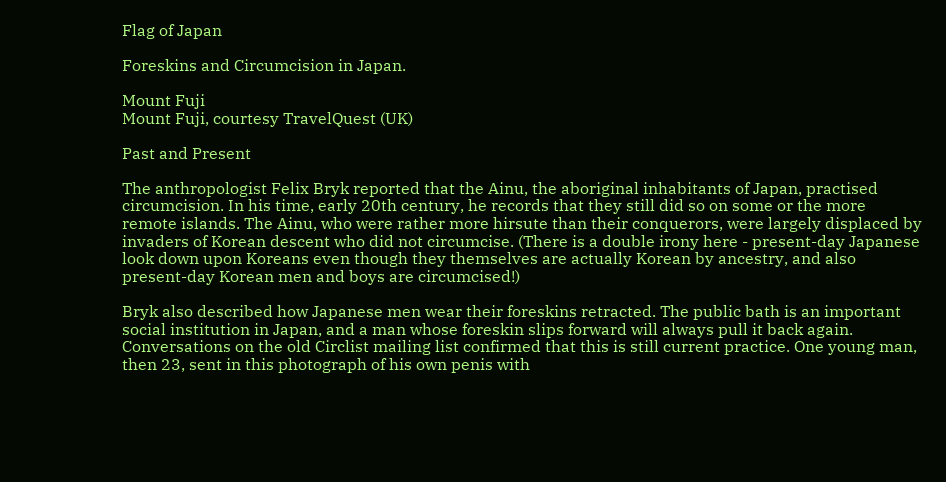Flag of Japan

Foreskins and Circumcision in Japan.

Mount Fuji
Mount Fuji, courtesy TravelQuest (UK)

Past and Present

The anthropologist Felix Bryk reported that the Ainu, the aboriginal inhabitants of Japan, practised circumcision. In his time, early 20th century, he records that they still did so on some or the more remote islands. The Ainu, who were rather more hirsute than their conquerors, were largely displaced by invaders of Korean descent who did not circumcise. (There is a double irony here - present-day Japanese look down upon Koreans even though they themselves are actually Korean by ancestry, and also present-day Korean men and boys are circumcised!)

Bryk also described how Japanese men wear their foreskins retracted. The public bath is an important social institution in Japan, and a man whose foreskin slips forward will always pull it back again. Conversations on the old Circlist mailing list confirmed that this is still current practice. One young man, then 23, sent in this photograph of his own penis with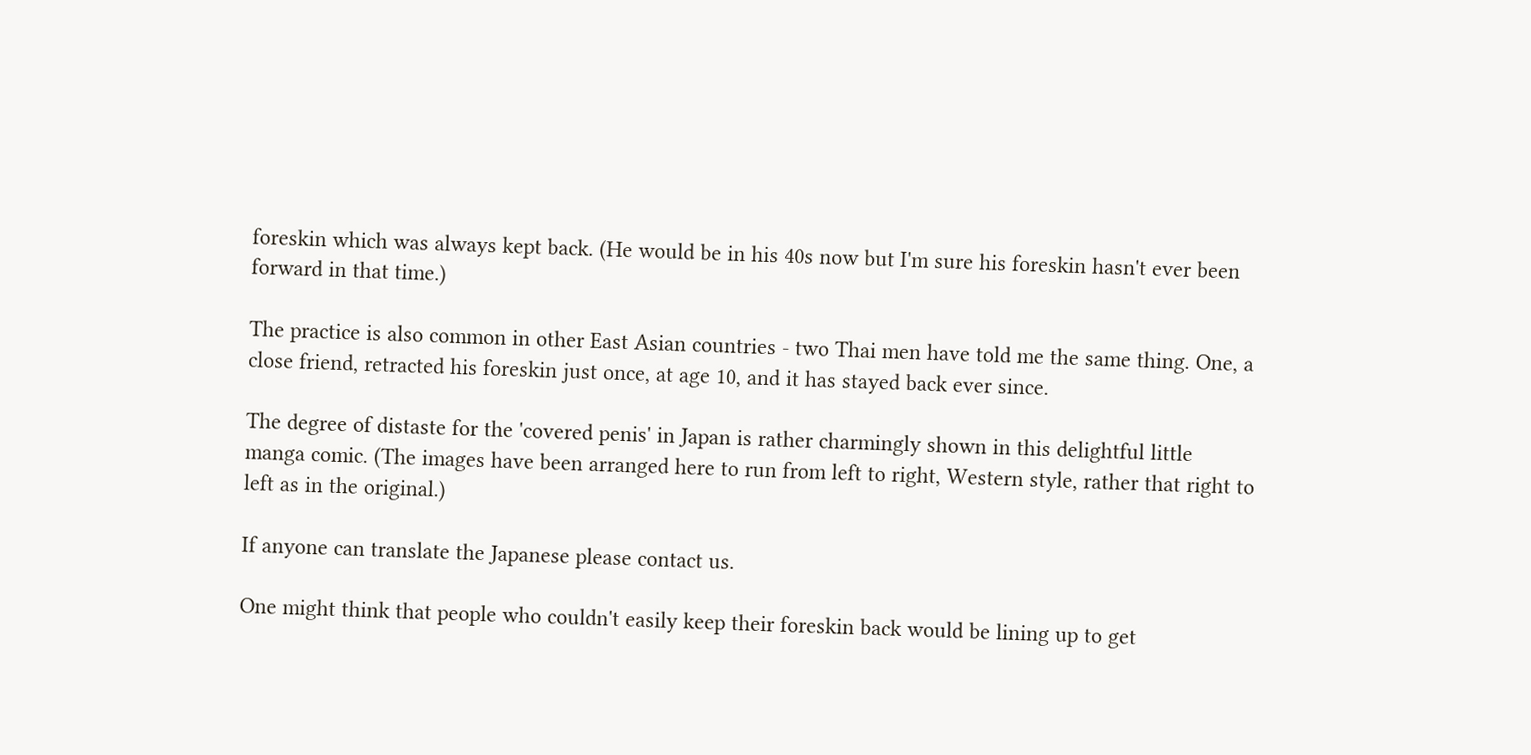foreskin which was always kept back. (He would be in his 40s now but I'm sure his foreskin hasn't ever been forward in that time.)

The practice is also common in other East Asian countries - two Thai men have told me the same thing. One, a close friend, retracted his foreskin just once, at age 10, and it has stayed back ever since.

The degree of distaste for the 'covered penis' in Japan is rather charmingly shown in this delightful little manga comic. (The images have been arranged here to run from left to right, Western style, rather that right to left as in the original.)

If anyone can translate the Japanese please contact us.

One might think that people who couldn't easily keep their foreskin back would be lining up to get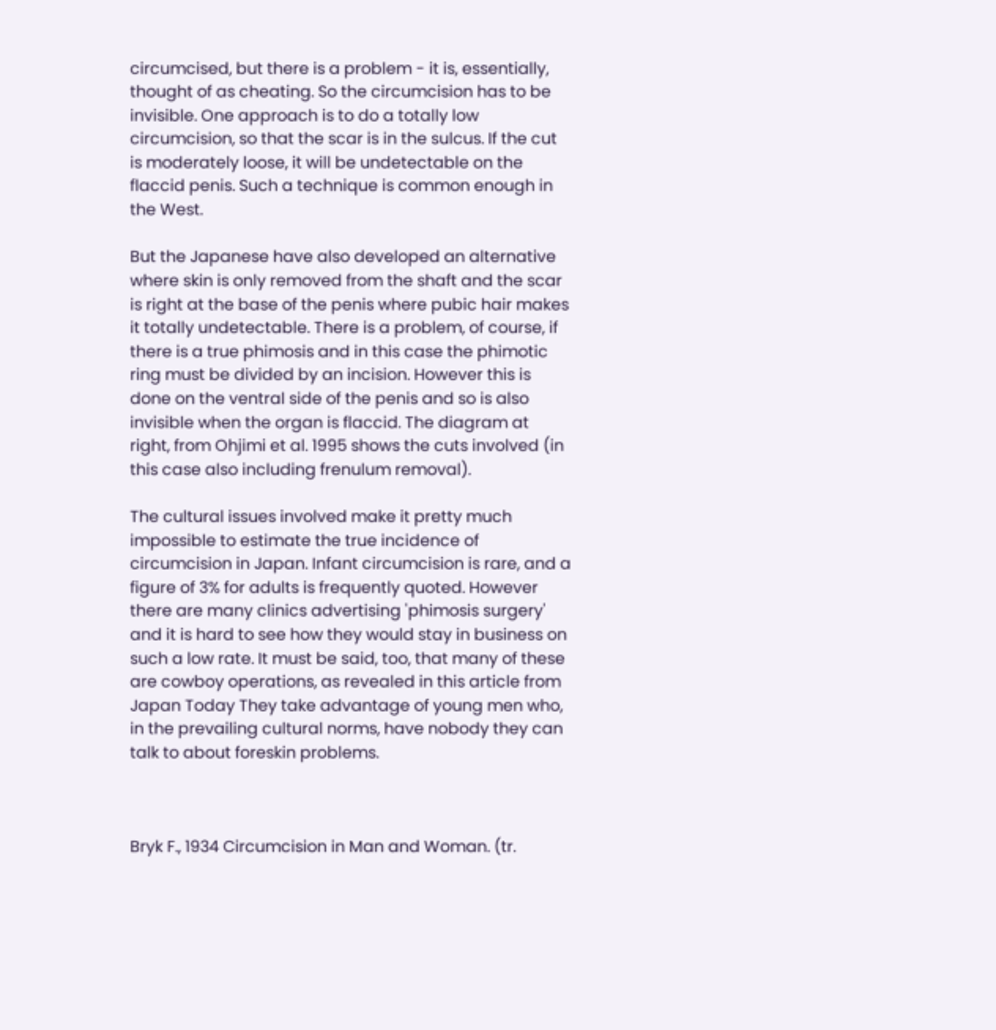circumcised, but there is a problem - it is, essentially, thought of as cheating. So the circumcision has to be invisible. One approach is to do a totally low circumcision, so that the scar is in the sulcus. If the cut is moderately loose, it will be undetectable on the flaccid penis. Such a technique is common enough in the West.

But the Japanese have also developed an alternative where skin is only removed from the shaft and the scar is right at the base of the penis where pubic hair makes it totally undetectable. There is a problem, of course, if there is a true phimosis and in this case the phimotic ring must be divided by an incision. However this is done on the ventral side of the penis and so is also invisible when the organ is flaccid. The diagram at right, from Ohjimi et al. 1995 shows the cuts involved (in this case also including frenulum removal).

The cultural issues involved make it pretty much impossible to estimate the true incidence of circumcision in Japan. Infant circumcision is rare, and a figure of 3% for adults is frequently quoted. However there are many clinics advertising 'phimosis surgery' and it is hard to see how they would stay in business on such a low rate. It must be said, too, that many of these are cowboy operations, as revealed in this article from Japan Today They take advantage of young men who, in the prevailing cultural norms, have nobody they can talk to about foreskin problems.



Bryk F., 1934 Circumcision in Man and Woman. (tr.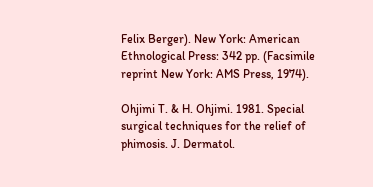Felix Berger). New York: American Ethnological Press: 342 pp. (Facsimile reprint New York: AMS Press, 1974).

Ohjimi T. & H. Ohjimi. 1981. Special surgical techniques for the relief of phimosis. J. Dermatol.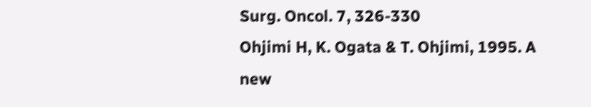Surg. Oncol. 7, 326-330
Ohjimi H, K. Ogata & T. Ohjimi, 1995. A new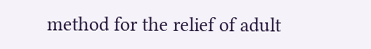method for the relief of adult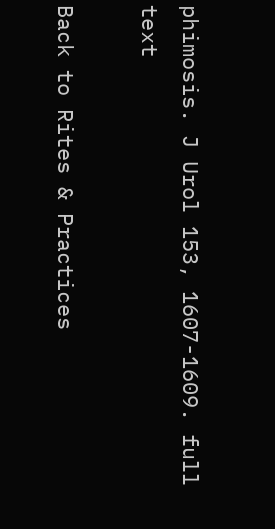phimosis. J Urol 153, 1607-1609. full text

Back to Rites & Practices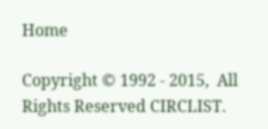Home

Copyright © 1992 - 2015,  All Rights Reserved CIRCLIST.